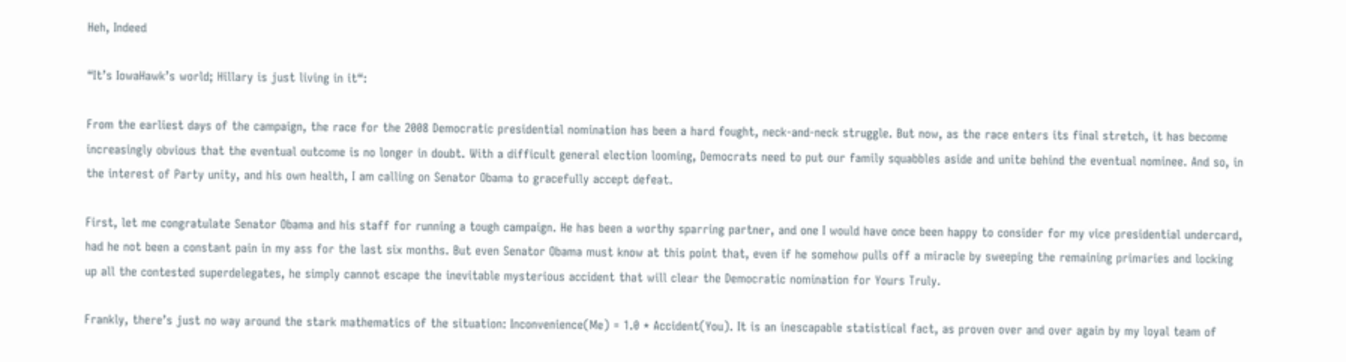Heh, Indeed

“It’s IowaHawk’s world; Hillary is just living in it“:

From the earliest days of the campaign, the race for the 2008 Democratic presidential nomination has been a hard fought, neck-and-neck struggle. But now, as the race enters its final stretch, it has become increasingly obvious that the eventual outcome is no longer in doubt. With a difficult general election looming, Democrats need to put our family squabbles aside and unite behind the eventual nominee. And so, in the interest of Party unity, and his own health, I am calling on Senator Obama to gracefully accept defeat.

First, let me congratulate Senator Obama and his staff for running a tough campaign. He has been a worthy sparring partner, and one I would have once been happy to consider for my vice presidential undercard, had he not been a constant pain in my ass for the last six months. But even Senator Obama must know at this point that, even if he somehow pulls off a miracle by sweeping the remaining primaries and locking up all the contested superdelegates, he simply cannot escape the inevitable mysterious accident that will clear the Democratic nomination for Yours Truly.

Frankly, there’s just no way around the stark mathematics of the situation: Inconvenience(Me) = 1.0 * Accident(You). It is an inescapable statistical fact, as proven over and over again by my loyal team of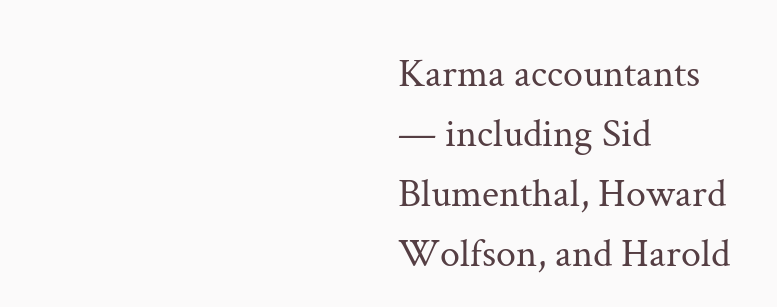Karma accountants — including Sid Blumenthal, Howard Wolfson, and Harold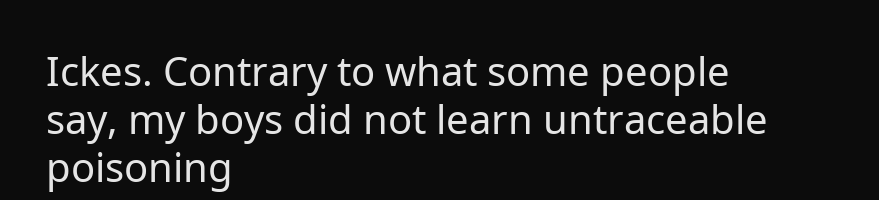Ickes. Contrary to what some people say, my boys did not learn untraceable poisoning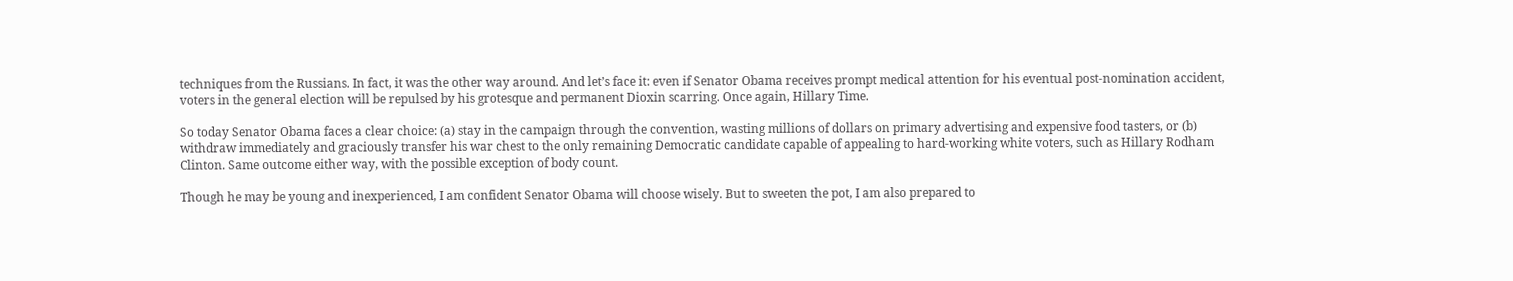techniques from the Russians. In fact, it was the other way around. And let’s face it: even if Senator Obama receives prompt medical attention for his eventual post-nomination accident, voters in the general election will be repulsed by his grotesque and permanent Dioxin scarring. Once again, Hillary Time.

So today Senator Obama faces a clear choice: (a) stay in the campaign through the convention, wasting millions of dollars on primary advertising and expensive food tasters, or (b) withdraw immediately and graciously transfer his war chest to the only remaining Democratic candidate capable of appealing to hard-working white voters, such as Hillary Rodham Clinton. Same outcome either way, with the possible exception of body count.

Though he may be young and inexperienced, I am confident Senator Obama will choose wisely. But to sweeten the pot, I am also prepared to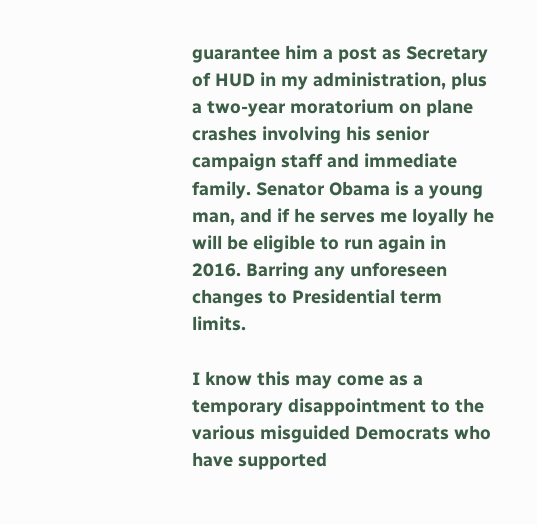guarantee him a post as Secretary of HUD in my administration, plus a two-year moratorium on plane crashes involving his senior campaign staff and immediate family. Senator Obama is a young man, and if he serves me loyally he will be eligible to run again in 2016. Barring any unforeseen changes to Presidential term limits.

I know this may come as a temporary disappointment to the various misguided Democrats who have supported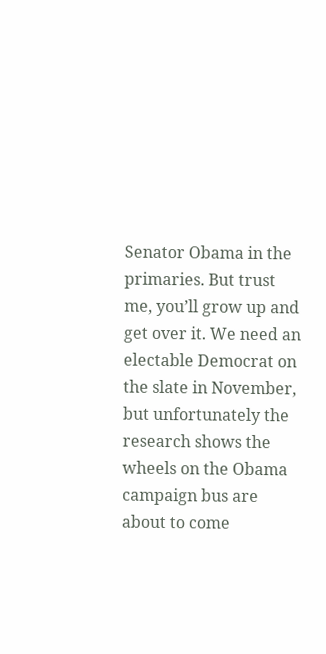Senator Obama in the primaries. But trust me, you’ll grow up and get over it. We need an electable Democrat on the slate in November, but unfortunately the research shows the wheels on the Obama campaign bus are about to come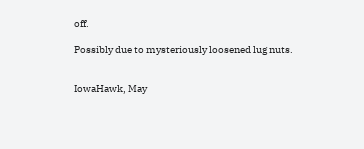off.

Possibly due to mysteriously loosened lug nuts.


IowaHawk, May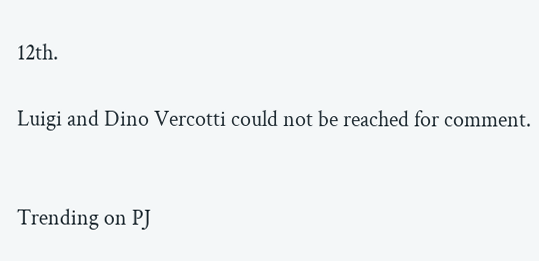12th.

Luigi and Dino Vercotti could not be reached for comment.


Trending on PJ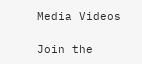Media Videos

Join the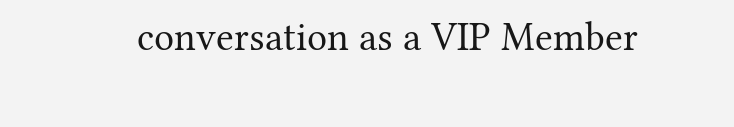conversation as a VIP Member